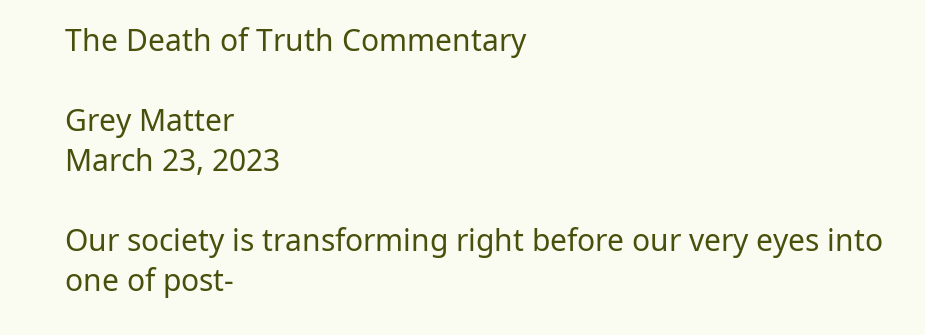The Death of Truth Commentary

Grey Matter
March 23, 2023

Our society is transforming right before our very eyes into one of post-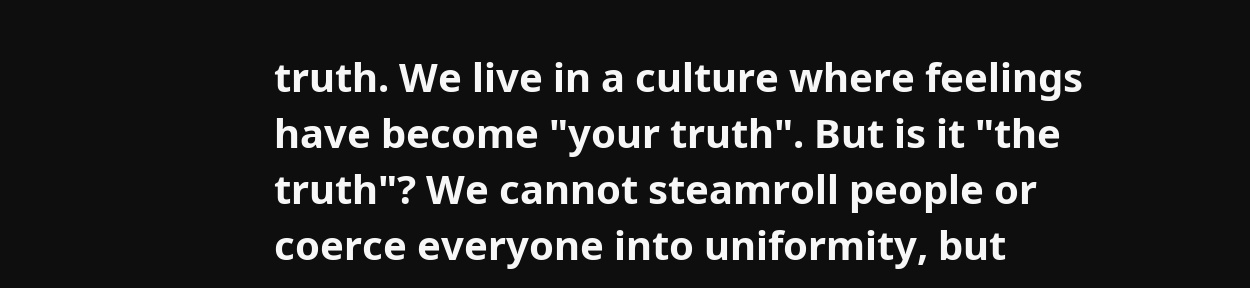truth. We live in a culture where feelings have become "your truth". But is it "the truth"? We cannot steamroll people or coerce everyone into uniformity, but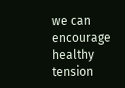we can encourage healthy tension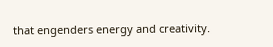that engenders energy and creativity.